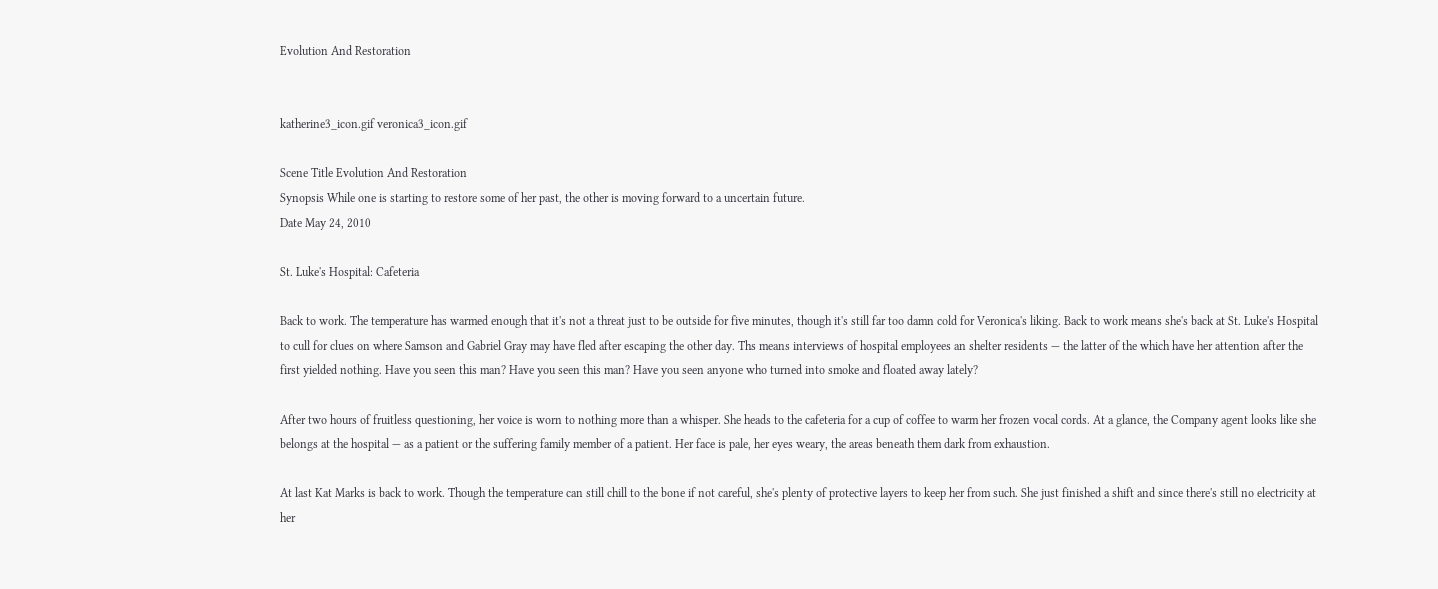Evolution And Restoration


katherine3_icon.gif veronica3_icon.gif

Scene Title Evolution And Restoration
Synopsis While one is starting to restore some of her past, the other is moving forward to a uncertain future.
Date May 24, 2010

St. Luke's Hospital: Cafeteria

Back to work. The temperature has warmed enough that it's not a threat just to be outside for five minutes, though it's still far too damn cold for Veronica's liking. Back to work means she's back at St. Luke's Hospital to cull for clues on where Samson and Gabriel Gray may have fled after escaping the other day. Ths means interviews of hospital employees an shelter residents — the latter of the which have her attention after the first yielded nothing. Have you seen this man? Have you seen this man? Have you seen anyone who turned into smoke and floated away lately?

After two hours of fruitless questioning, her voice is worn to nothing more than a whisper. She heads to the cafeteria for a cup of coffee to warm her frozen vocal cords. At a glance, the Company agent looks like she belongs at the hospital — as a patient or the suffering family member of a patient. Her face is pale, her eyes weary, the areas beneath them dark from exhaustion.

At last Kat Marks is back to work. Though the temperature can still chill to the bone if not careful, she's plenty of protective layers to keep her from such. She just finished a shift and since there's still no electricity at her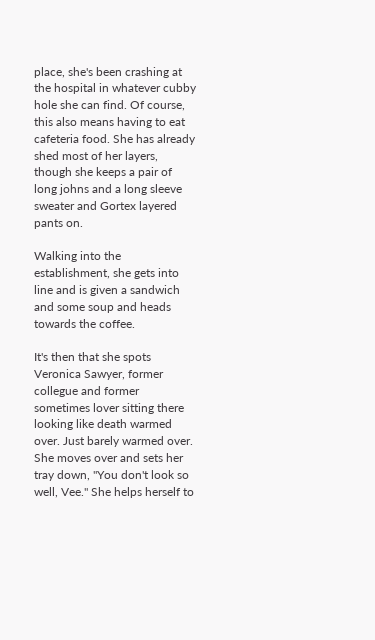place, she's been crashing at the hospital in whatever cubby hole she can find. Of course, this also means having to eat cafeteria food. She has already shed most of her layers, though she keeps a pair of long johns and a long sleeve sweater and Gortex layered pants on.

Walking into the establishment, she gets into line and is given a sandwich and some soup and heads towards the coffee.

It's then that she spots Veronica Sawyer, former collegue and former sometimes lover sitting there looking like death warmed over. Just barely warmed over. She moves over and sets her tray down, "You don't look so well, Vee." She helps herself to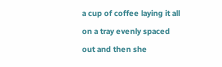a cup of coffee laying it all on a tray evenly spaced out and then she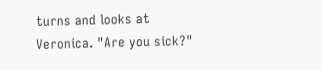turns and looks at Veronica. "Are you sick?"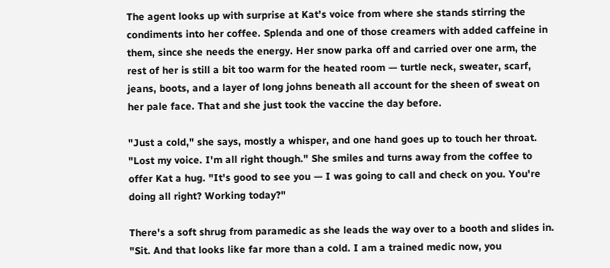The agent looks up with surprise at Kat's voice from where she stands stirring the condiments into her coffee. Splenda and one of those creamers with added caffeine in them, since she needs the energy. Her snow parka off and carried over one arm, the rest of her is still a bit too warm for the heated room — turtle neck, sweater, scarf, jeans, boots, and a layer of long johns beneath all account for the sheen of sweat on her pale face. That and she just took the vaccine the day before.

"Just a cold," she says, mostly a whisper, and one hand goes up to touch her throat. "Lost my voice. I'm all right though." She smiles and turns away from the coffee to offer Kat a hug. "It's good to see you — I was going to call and check on you. You're doing all right? Working today?"

There's a soft shrug from paramedic as she leads the way over to a booth and slides in. "Sit. And that looks like far more than a cold. I am a trained medic now, you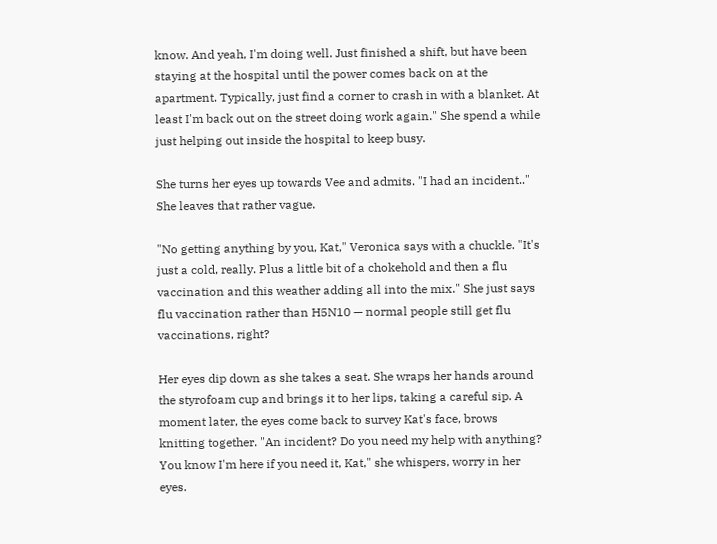know. And yeah, I'm doing well. Just finished a shift, but have been staying at the hospital until the power comes back on at the apartment. Typically, just find a corner to crash in with a blanket. At least I'm back out on the street doing work again." She spend a while just helping out inside the hospital to keep busy.

She turns her eyes up towards Vee and admits. "I had an incident.." She leaves that rather vague.

"No getting anything by you, Kat," Veronica says with a chuckle. "It's just a cold, really. Plus a little bit of a chokehold and then a flu vaccination and this weather adding all into the mix." She just says flu vaccination rather than H5N10 — normal people still get flu vaccinations, right?

Her eyes dip down as she takes a seat. She wraps her hands around the styrofoam cup and brings it to her lips, taking a careful sip. A moment later, the eyes come back to survey Kat's face, brows knitting together. "An incident? Do you need my help with anything? You know I'm here if you need it, Kat," she whispers, worry in her eyes.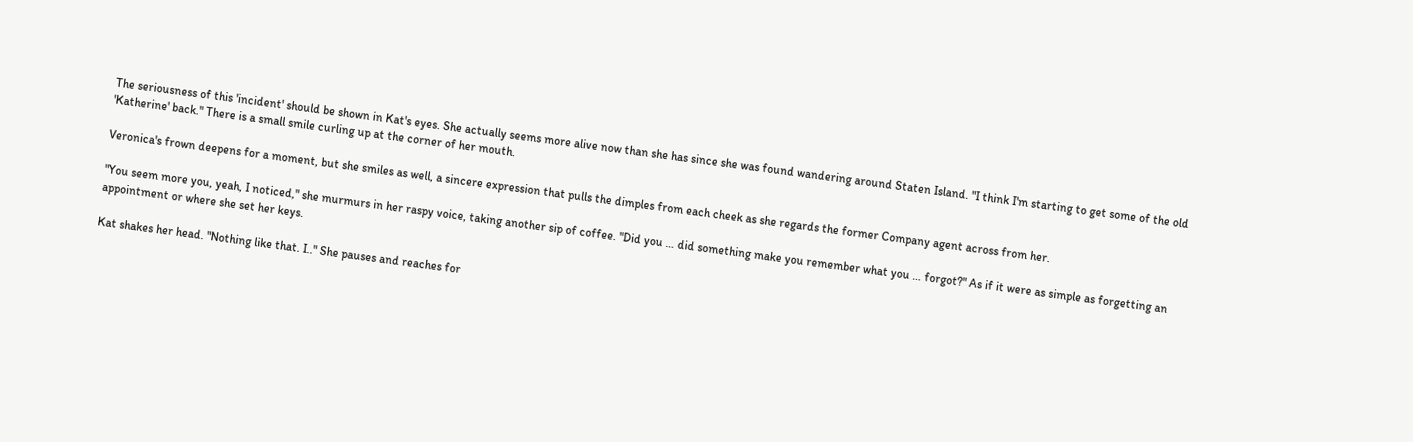The seriousness of this 'incident' should be shown in Kat's eyes. She actually seems more alive now than she has since she was found wandering around Staten Island. "I think I'm starting to get some of the old 'Katherine' back." There is a small smile curling up at the corner of her mouth.

Veronica's frown deepens for a moment, but she smiles as well, a sincere expression that pulls the dimples from each cheek as she regards the former Company agent across from her.

"You seem more you, yeah, I noticed," she murmurs in her raspy voice, taking another sip of coffee. "Did you … did something make you remember what you … forgot?" As if it were as simple as forgetting an appointment or where she set her keys.

Kat shakes her head. "Nothing like that. I.." She pauses and reaches for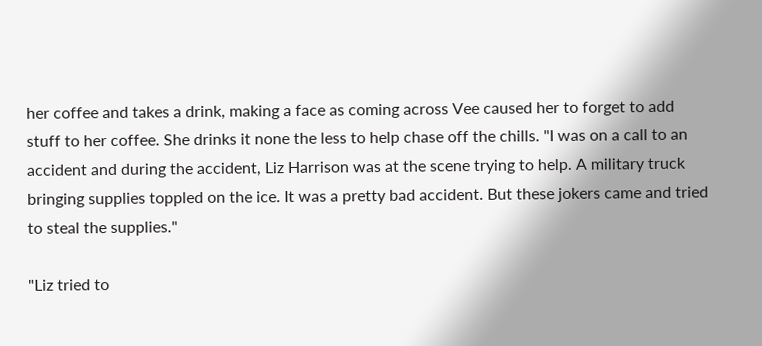her coffee and takes a drink, making a face as coming across Vee caused her to forget to add stuff to her coffee. She drinks it none the less to help chase off the chills. "I was on a call to an accident and during the accident, Liz Harrison was at the scene trying to help. A military truck bringing supplies toppled on the ice. It was a pretty bad accident. But these jokers came and tried to steal the supplies."

"Liz tried to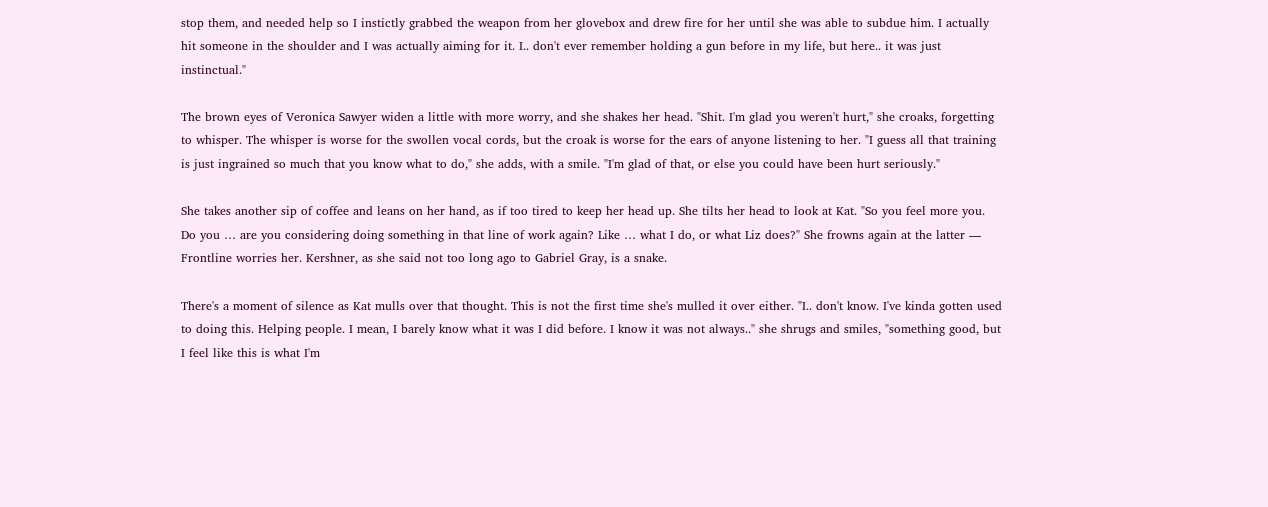stop them, and needed help so I instictly grabbed the weapon from her glovebox and drew fire for her until she was able to subdue him. I actually hit someone in the shoulder and I was actually aiming for it. I.. don't ever remember holding a gun before in my life, but here.. it was just instinctual."

The brown eyes of Veronica Sawyer widen a little with more worry, and she shakes her head. "Shit. I'm glad you weren't hurt," she croaks, forgetting to whisper. The whisper is worse for the swollen vocal cords, but the croak is worse for the ears of anyone listening to her. "I guess all that training is just ingrained so much that you know what to do," she adds, with a smile. "I'm glad of that, or else you could have been hurt seriously."

She takes another sip of coffee and leans on her hand, as if too tired to keep her head up. She tilts her head to look at Kat. "So you feel more you. Do you … are you considering doing something in that line of work again? Like … what I do, or what Liz does?" She frowns again at the latter — Frontline worries her. Kershner, as she said not too long ago to Gabriel Gray, is a snake.

There's a moment of silence as Kat mulls over that thought. This is not the first time she's mulled it over either. "I.. don't know. I've kinda gotten used to doing this. Helping people. I mean, I barely know what it was I did before. I know it was not always.." she shrugs and smiles, "something good, but I feel like this is what I'm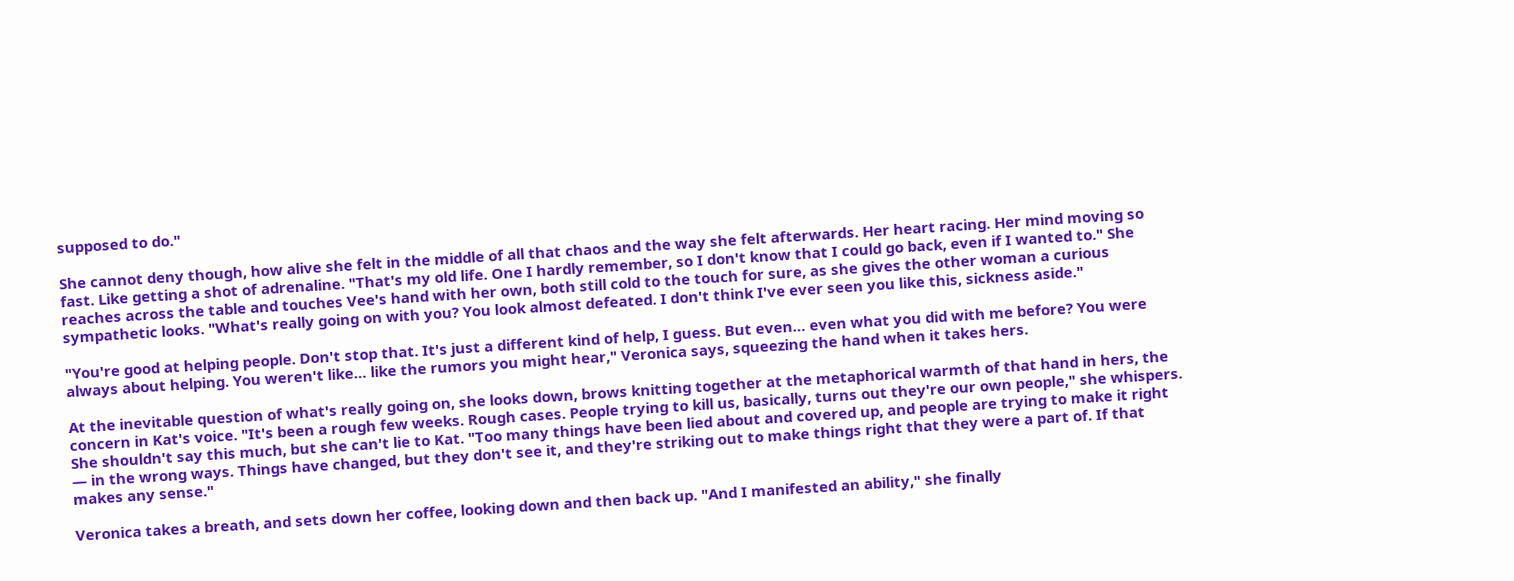supposed to do."

She cannot deny though, how alive she felt in the middle of all that chaos and the way she felt afterwards. Her heart racing. Her mind moving so fast. Like getting a shot of adrenaline. "That's my old life. One I hardly remember, so I don't know that I could go back, even if I wanted to." She reaches across the table and touches Vee's hand with her own, both still cold to the touch for sure, as she gives the other woman a curious sympathetic looks. "What's really going on with you? You look almost defeated. I don't think I've ever seen you like this, sickness aside."

"You're good at helping people. Don't stop that. It's just a different kind of help, I guess. But even… even what you did with me before? You were always about helping. You weren't like… like the rumors you might hear," Veronica says, squeezing the hand when it takes hers.

At the inevitable question of what's really going on, she looks down, brows knitting together at the metaphorical warmth of that hand in hers, the concern in Kat's voice. "It's been a rough few weeks. Rough cases. People trying to kill us, basically, turns out they're our own people," she whispers. She shouldn't say this much, but she can't lie to Kat. "Too many things have been lied about and covered up, and people are trying to make it right — in the wrong ways. Things have changed, but they don't see it, and they're striking out to make things right that they were a part of. If that makes any sense."

Veronica takes a breath, and sets down her coffee, looking down and then back up. "And I manifested an ability," she finally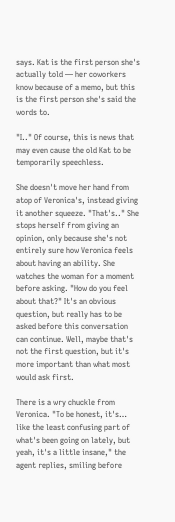says. Kat is the first person she's actually told — her coworkers know because of a memo, but this is the first person she's said the words to.

"I.." Of course, this is news that may even cause the old Kat to be temporarily speechless.

She doesn't move her hand from atop of Veronica's, instead giving it another squeeze. "That's.." She stops herself from giving an opinion, only because she's not entirely sure how Veronica feels about having an ability. She watches the woman for a moment before asking. "How do you feel about that?" It's an obvious question, but really has to be asked before this conversation can continue. Well, maybe that's not the first question, but it's more important than what most would ask first.

There is a wry chuckle from Veronica. "To be honest, it's… like the least confusing part of what's been going on lately, but yeah, it's a little insane," the agent replies, smiling before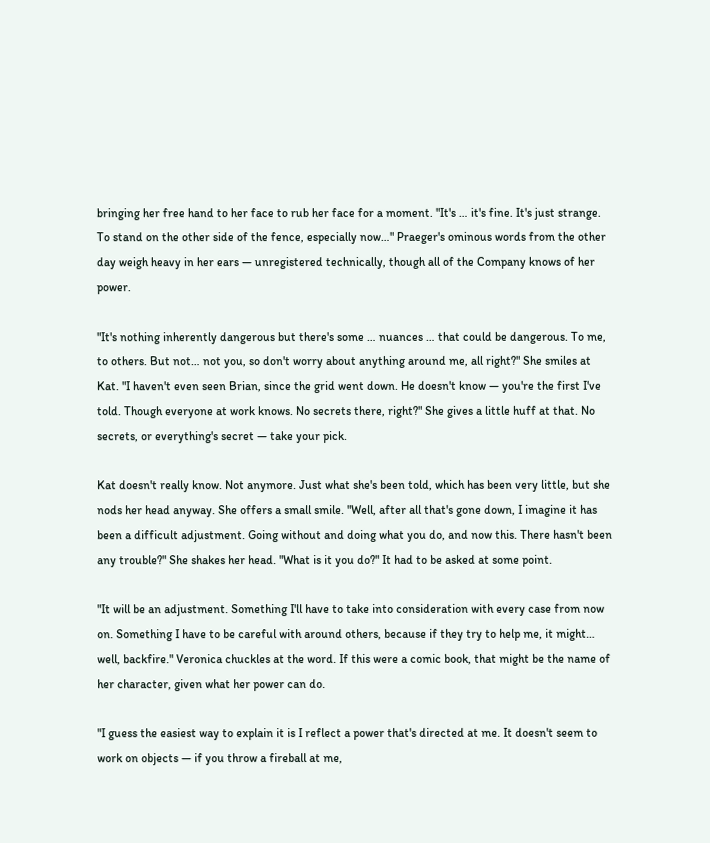bringing her free hand to her face to rub her face for a moment. "It's … it's fine. It's just strange. To stand on the other side of the fence, especially now…" Praeger's ominous words from the other day weigh heavy in her ears — unregistered technically, though all of the Company knows of her power.

"It's nothing inherently dangerous but there's some … nuances … that could be dangerous. To me, to others. But not… not you, so don't worry about anything around me, all right?" She smiles at Kat. "I haven't even seen Brian, since the grid went down. He doesn't know — you're the first I've told. Though everyone at work knows. No secrets there, right?" She gives a little huff at that. No secrets, or everything's secret — take your pick.

Kat doesn't really know. Not anymore. Just what she's been told, which has been very little, but she nods her head anyway. She offers a small smile. "Well, after all that's gone down, I imagine it has been a difficult adjustment. Going without and doing what you do, and now this. There hasn't been any trouble?" She shakes her head. "What is it you do?" It had to be asked at some point.

"It will be an adjustment. Something I'll have to take into consideration with every case from now on. Something I have to be careful with around others, because if they try to help me, it might… well, backfire." Veronica chuckles at the word. If this were a comic book, that might be the name of her character, given what her power can do.

"I guess the easiest way to explain it is I reflect a power that's directed at me. It doesn't seem to work on objects — if you throw a fireball at me,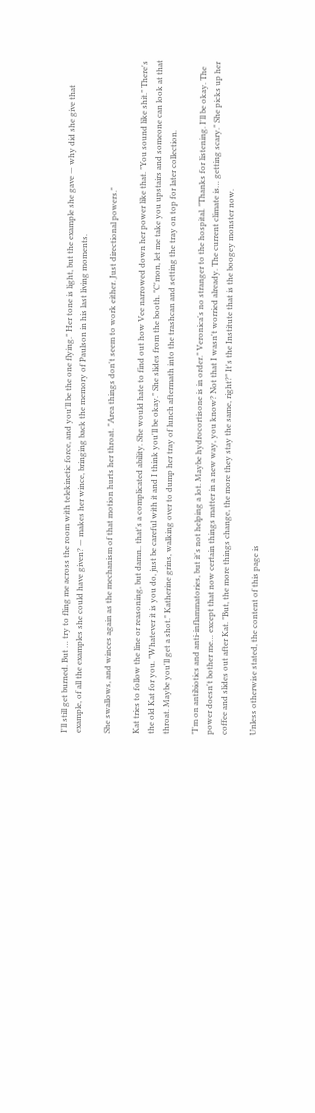I'll still get burned. But … try to fling me across the room with telekinetic force, and you'll be the one flying." Her tone is light, but the example she gave — why did she give that example, of all the examples she could have given? — makes her wince, bringing back the memory of Paulson in his last living moments.

She swallows, and winces again as the mechanism of that motion hurts her throat. "Area things don't seem to work either. Just directional powers."

Kat tries to follow the line or reasoning, but damn.. that's a complicated ability. She would hate to find out how Vee narrowed down her power like that. "You sound like shit." There's the old Kat for you. "Whatever it is you do, just be careful with it and I think you'll be okay." She slides from the booth. "C'mon, let me take you upstairs and someone can look at that throat. Maybe you'll get a shot." Katherine grins, walking over to dump her tray of lunch aftermath into the trashcan and setting the tray on top for later collection.

"I'm on antibiotics and anti-inflammatories, but it's not helping a lot. Maybe hydrocortisone is in order." Veronica's no stranger to the hospital. "Thanks for listening. I'll be okay. The power doesn't bother me… except that now certain things matter in a new way, you know? Not that I wasn't worried already. The current climate is… getting scary." She picks up her coffee and slides out after Kat. "But, the more things change, the more they stay the same, right?" It's the Institute that is the boogey monster now.

Unless otherwise stated, the content of this page is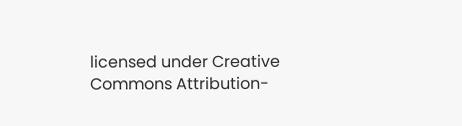licensed under Creative Commons Attribution-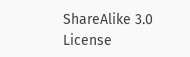ShareAlike 3.0 License